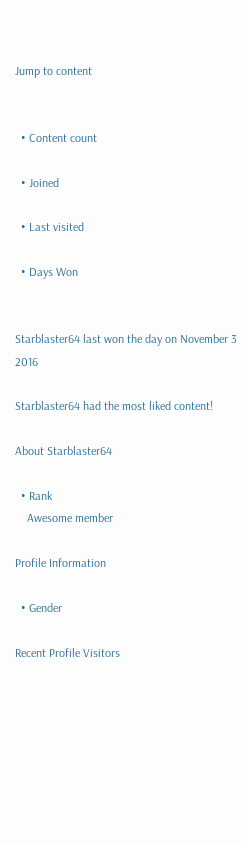Jump to content


  • Content count

  • Joined

  • Last visited

  • Days Won


Starblaster64 last won the day on November 3 2016

Starblaster64 had the most liked content!

About Starblaster64

  • Rank
    Awesome member

Profile Information

  • Gender

Recent Profile Visitors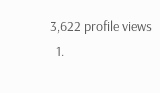3,622 profile views
  1.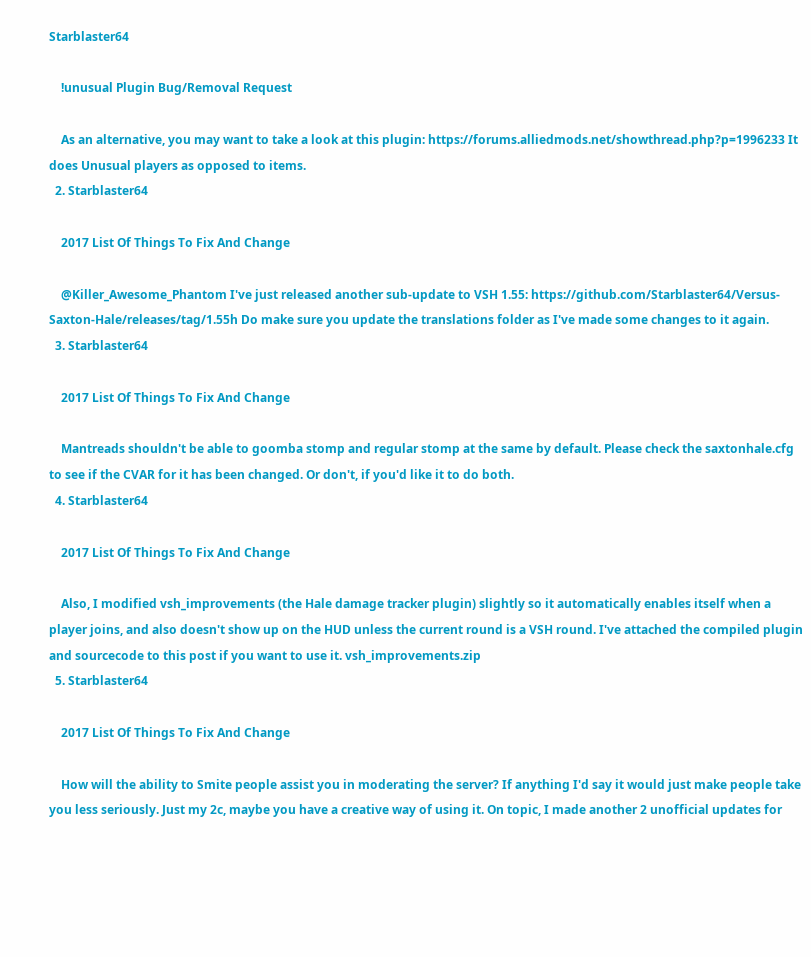Starblaster64

    !unusual Plugin Bug/Removal Request

    As an alternative, you may want to take a look at this plugin: https://forums.alliedmods.net/showthread.php?p=1996233 It does Unusual players as opposed to items.
  2. Starblaster64

    2017 List Of Things To Fix And Change

    @Killer_Awesome_Phantom I've just released another sub-update to VSH 1.55: https://github.com/Starblaster64/Versus-Saxton-Hale/releases/tag/1.55h Do make sure you update the translations folder as I've made some changes to it again.
  3. Starblaster64

    2017 List Of Things To Fix And Change

    Mantreads shouldn't be able to goomba stomp and regular stomp at the same by default. Please check the saxtonhale.cfg to see if the CVAR for it has been changed. Or don't, if you'd like it to do both.
  4. Starblaster64

    2017 List Of Things To Fix And Change

    Also, I modified vsh_improvements (the Hale damage tracker plugin) slightly so it automatically enables itself when a player joins, and also doesn't show up on the HUD unless the current round is a VSH round. I've attached the compiled plugin and sourcecode to this post if you want to use it. vsh_improvements.zip
  5. Starblaster64

    2017 List Of Things To Fix And Change

    How will the ability to Smite people assist you in moderating the server? If anything I'd say it would just make people take you less seriously. Just my 2c, maybe you have a creative way of using it. On topic, I made another 2 unofficial updates for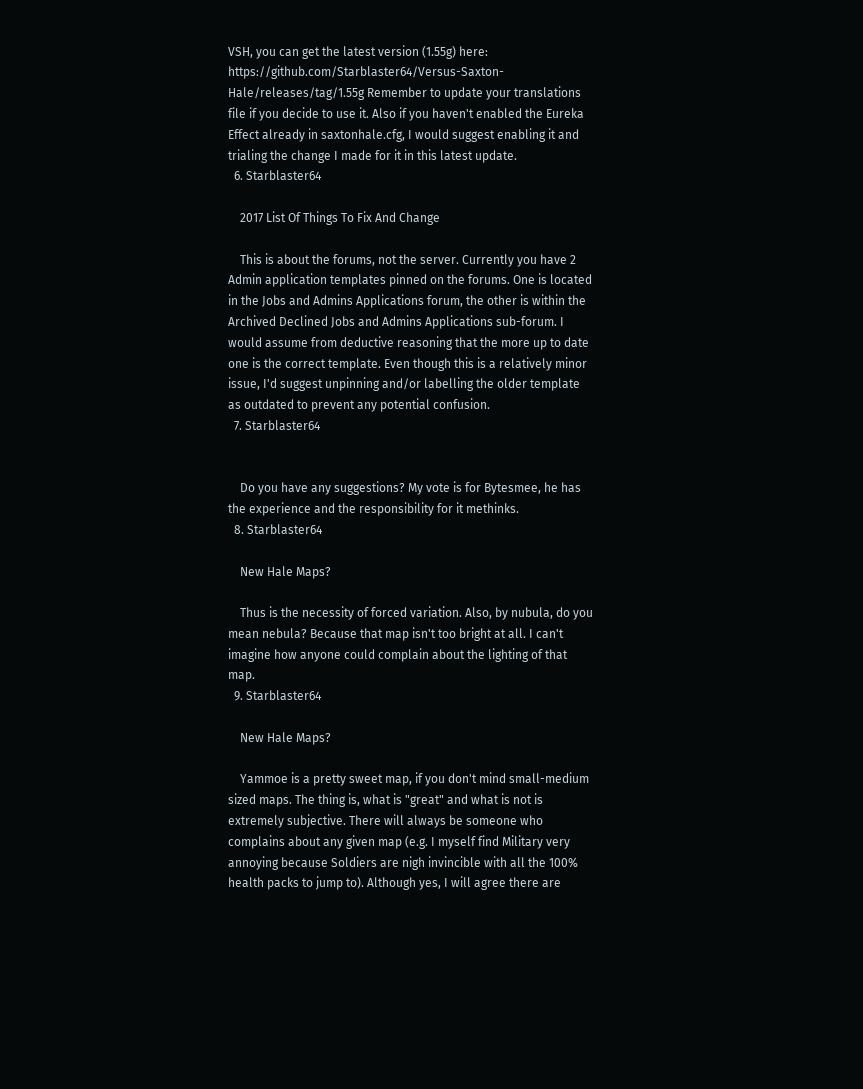VSH, you can get the latest version (1.55g) here: https://github.com/Starblaster64/Versus-Saxton-Hale/releases/tag/1.55g Remember to update your translations file if you decide to use it. Also if you haven't enabled the Eureka Effect already in saxtonhale.cfg, I would suggest enabling it and trialing the change I made for it in this latest update.
  6. Starblaster64

    2017 List Of Things To Fix And Change

    This is about the forums, not the server. Currently you have 2 Admin application templates pinned on the forums. One is located in the Jobs and Admins Applications forum, the other is within the Archived Declined Jobs and Admins Applications sub-forum. I would assume from deductive reasoning that the more up to date one is the correct template. Even though this is a relatively minor issue, I'd suggest unpinning and/or labelling the older template as outdated to prevent any potential confusion.
  7. Starblaster64


    Do you have any suggestions? My vote is for Bytesmee, he has the experience and the responsibility for it methinks.
  8. Starblaster64

    New Hale Maps?

    Thus is the necessity of forced variation. Also, by nubula, do you mean nebula? Because that map isn't too bright at all. I can't imagine how anyone could complain about the lighting of that map.
  9. Starblaster64

    New Hale Maps?

    Yammoe is a pretty sweet map, if you don't mind small-medium sized maps. The thing is, what is "great" and what is not is extremely subjective. There will always be someone who complains about any given map (e.g. I myself find Military very annoying because Soldiers are nigh invincible with all the 100% health packs to jump to). Although yes, I will agree there are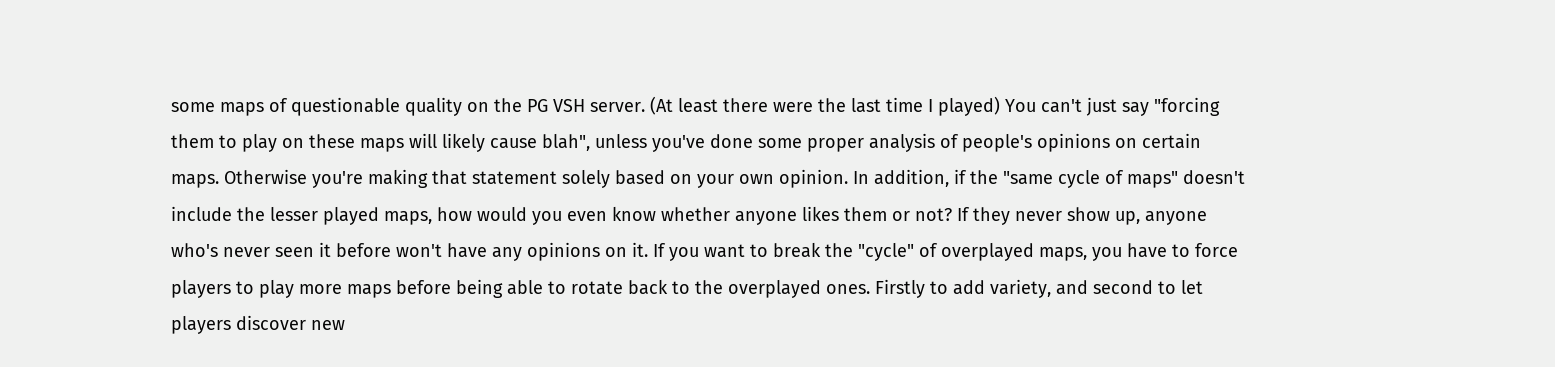some maps of questionable quality on the PG VSH server. (At least there were the last time I played) You can't just say "forcing them to play on these maps will likely cause blah", unless you've done some proper analysis of people's opinions on certain maps. Otherwise you're making that statement solely based on your own opinion. In addition, if the "same cycle of maps" doesn't include the lesser played maps, how would you even know whether anyone likes them or not? If they never show up, anyone who's never seen it before won't have any opinions on it. If you want to break the "cycle" of overplayed maps, you have to force players to play more maps before being able to rotate back to the overplayed ones. Firstly to add variety, and second to let players discover new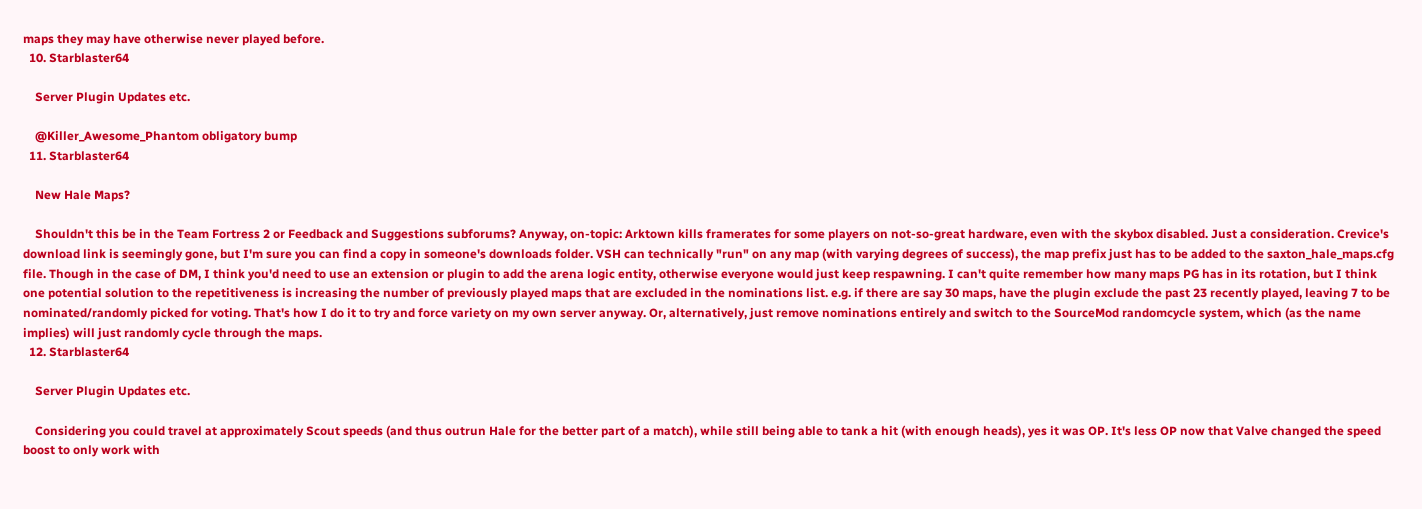maps they may have otherwise never played before.
  10. Starblaster64

    Server Plugin Updates etc.

    @Killer_Awesome_Phantom obligatory bump
  11. Starblaster64

    New Hale Maps?

    Shouldn't this be in the Team Fortress 2 or Feedback and Suggestions subforums? Anyway, on-topic: Arktown kills framerates for some players on not-so-great hardware, even with the skybox disabled. Just a consideration. Crevice's download link is seemingly gone, but I'm sure you can find a copy in someone's downloads folder. VSH can technically "run" on any map (with varying degrees of success), the map prefix just has to be added to the saxton_hale_maps.cfg file. Though in the case of DM, I think you'd need to use an extension or plugin to add the arena logic entity, otherwise everyone would just keep respawning. I can't quite remember how many maps PG has in its rotation, but I think one potential solution to the repetitiveness is increasing the number of previously played maps that are excluded in the nominations list. e.g. if there are say 30 maps, have the plugin exclude the past 23 recently played, leaving 7 to be nominated/randomly picked for voting. That's how I do it to try and force variety on my own server anyway. Or, alternatively, just remove nominations entirely and switch to the SourceMod randomcycle system, which (as the name implies) will just randomly cycle through the maps.
  12. Starblaster64

    Server Plugin Updates etc.

    Considering you could travel at approximately Scout speeds (and thus outrun Hale for the better part of a match), while still being able to tank a hit (with enough heads), yes it was OP. It's less OP now that Valve changed the speed boost to only work with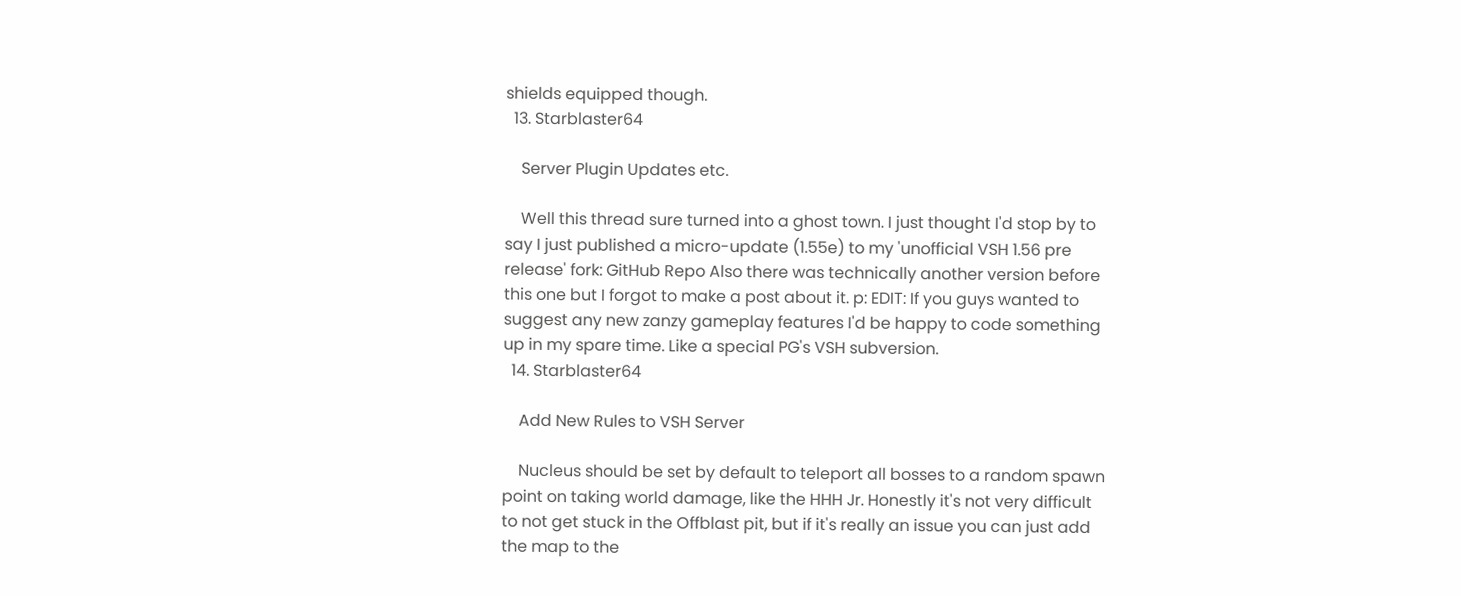shields equipped though.
  13. Starblaster64

    Server Plugin Updates etc.

    Well this thread sure turned into a ghost town. I just thought I'd stop by to say I just published a micro-update (1.55e) to my 'unofficial VSH 1.56 pre release' fork: GitHub Repo Also there was technically another version before this one but I forgot to make a post about it. p: EDIT: If you guys wanted to suggest any new zanzy gameplay features I'd be happy to code something up in my spare time. Like a special PG's VSH subversion.
  14. Starblaster64

    Add New Rules to VSH Server

    Nucleus should be set by default to teleport all bosses to a random spawn point on taking world damage, like the HHH Jr. Honestly it's not very difficult to not get stuck in the Offblast pit, but if it's really an issue you can just add the map to the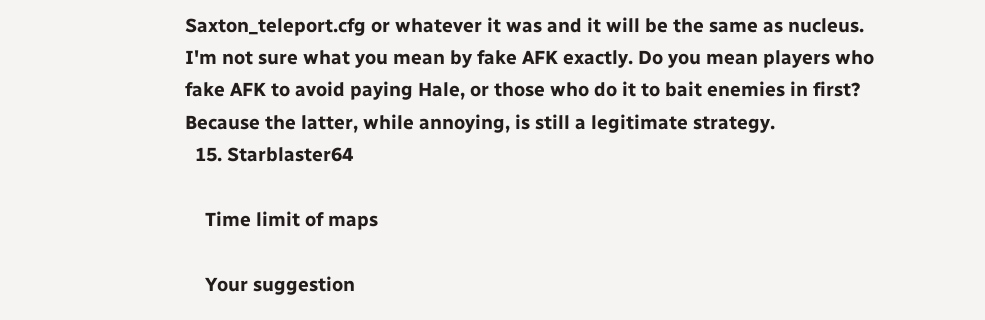Saxton_teleport.cfg or whatever it was and it will be the same as nucleus. I'm not sure what you mean by fake AFK exactly. Do you mean players who fake AFK to avoid paying Hale, or those who do it to bait enemies in first? Because the latter, while annoying, is still a legitimate strategy.
  15. Starblaster64

    Time limit of maps

    Your suggestion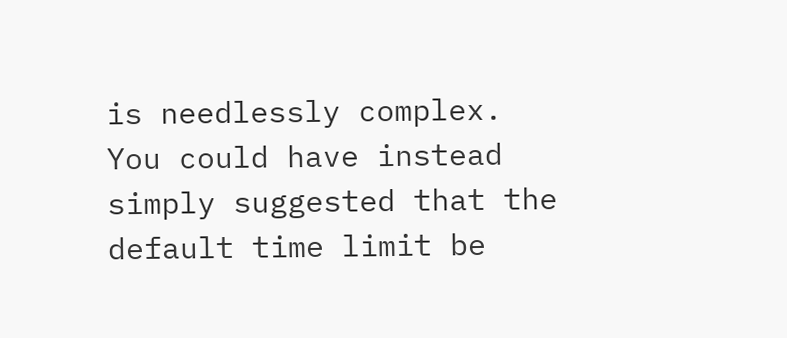is needlessly complex. You could have instead simply suggested that the default time limit be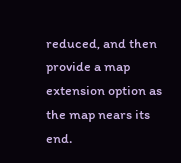reduced, and then provide a map extension option as the map nears its end.